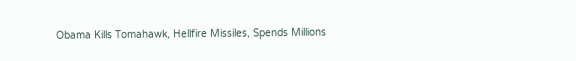Obama Kills Tomahawk, Hellfire Missiles, Spends Millions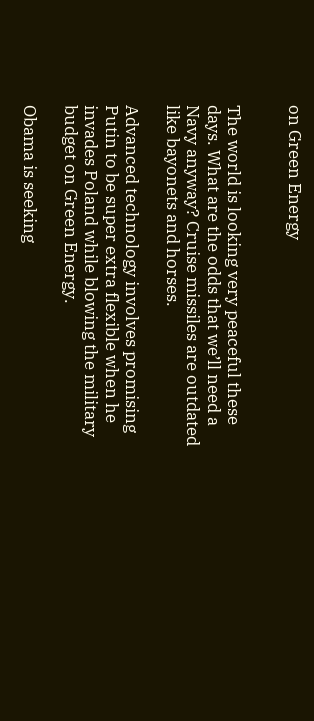on Green Energy


The world is looking very peaceful these days. What are the odds that we’ll need a Navy anyway? Cruise missiles are outdated like bayonets and horses.

Advanced technology involves promising Putin to be super extra flexible when he invades Poland while blowing the military budget on Green Energy.

Obama is seeking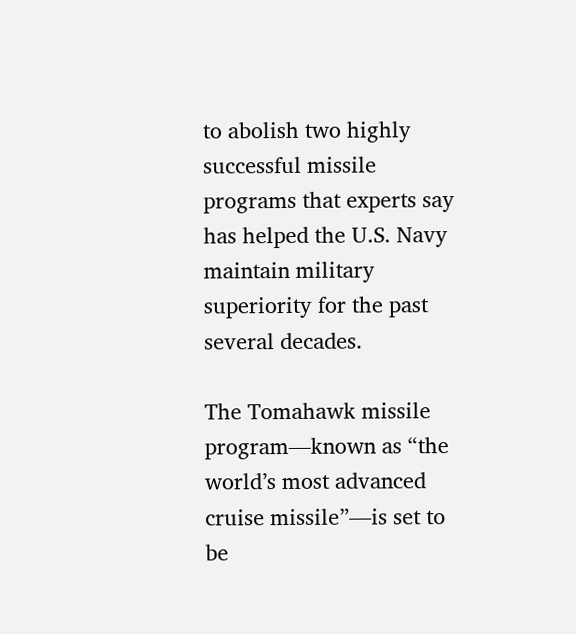to abolish two highly successful missile programs that experts say has helped the U.S. Navy maintain military superiority for the past several decades.

The Tomahawk missile program—known as “the world’s most advanced cruise missile”—is set to be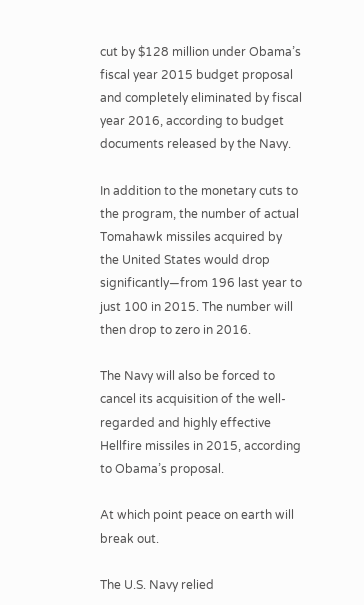cut by $128 million under Obama’s fiscal year 2015 budget proposal and completely eliminated by fiscal year 2016, according to budget documents released by the Navy.

In addition to the monetary cuts to the program, the number of actual Tomahawk missiles acquired by the United States would drop significantly—from 196 last year to just 100 in 2015. The number will then drop to zero in 2016.

The Navy will also be forced to cancel its acquisition of the well-regarded and highly effective Hellfire missiles in 2015, according to Obama’s proposal.

At which point peace on earth will break out.

The U.S. Navy relied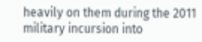heavily on them during the 2011 military incursion into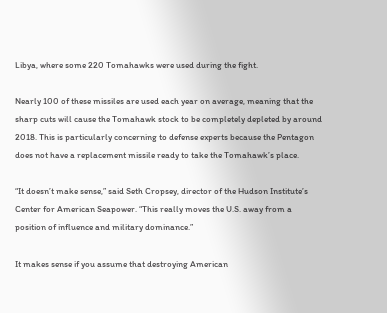Libya, where some 220 Tomahawks were used during the fight.

Nearly 100 of these missiles are used each year on average, meaning that the sharp cuts will cause the Tomahawk stock to be completely depleted by around 2018. This is particularly concerning to defense experts because the Pentagon does not have a replacement missile ready to take the Tomahawk’s place.

“It doesn’t make sense,” said Seth Cropsey, director of the Hudson Institute’s Center for American Seapower. “This really moves the U.S. away from a position of influence and military dominance.”

It makes sense if you assume that destroying American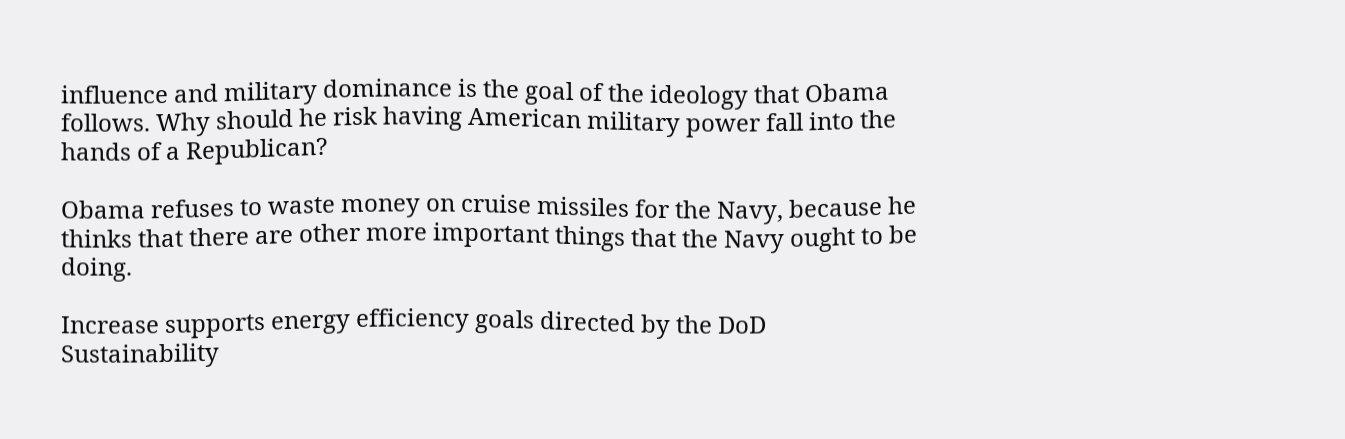influence and military dominance is the goal of the ideology that Obama follows. Why should he risk having American military power fall into the hands of a Republican?

Obama refuses to waste money on cruise missiles for the Navy, because he thinks that there are other more important things that the Navy ought to be doing.

Increase supports energy efficiency goals directed by the DoD Sustainability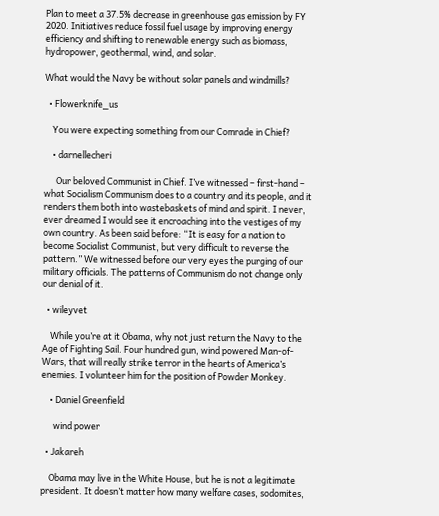Plan to meet a 37.5% decrease in greenhouse gas emission by FY 2020. Initiatives reduce fossil fuel usage by improving energy efficiency and shifting to renewable energy such as biomass, hydropower, geothermal, wind, and solar.

What would the Navy be without solar panels and windmills?

  • Flowerknife_us

    You were expecting something from our Comrade in Chief?

    • darnellecheri

      Our beloved Communist in Chief. I’ve witnessed – first-hand – what Socialism Communism does to a country and its people, and it renders them both into wastebaskets of mind and spirit. I never, ever dreamed I would see it encroaching into the vestiges of my own country. As been said before: “It is easy for a nation to become Socialist Communist, but very difficult to reverse the pattern.” We witnessed before our very eyes the purging of our military officials. The patterns of Communism do not change only our denial of it.

  • wileyvet

    While you’re at it Obama, why not just return the Navy to the Age of Fighting Sail. Four hundred gun, wind powered Man-of-Wars, that will really strike terror in the hearts of America’s enemies. I volunteer him for the position of Powder Monkey.

    • Daniel Greenfield

      wind power

  • Jakareh

    Obama may live in the White House, but he is not a legitimate president. It doesn’t matter how many welfare cases, sodomites,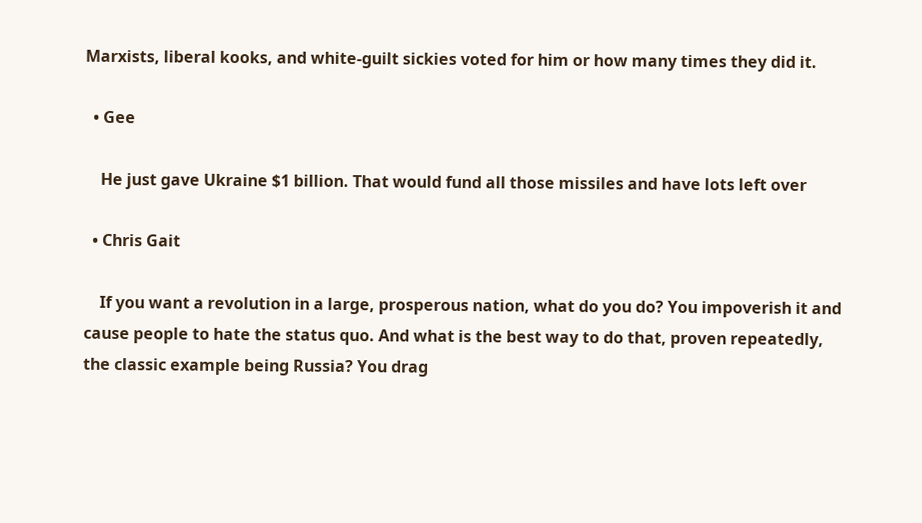Marxists, liberal kooks, and white-guilt sickies voted for him or how many times they did it.

  • Gee

    He just gave Ukraine $1 billion. That would fund all those missiles and have lots left over

  • Chris Gait

    If you want a revolution in a large, prosperous nation, what do you do? You impoverish it and cause people to hate the status quo. And what is the best way to do that, proven repeatedly, the classic example being Russia? You drag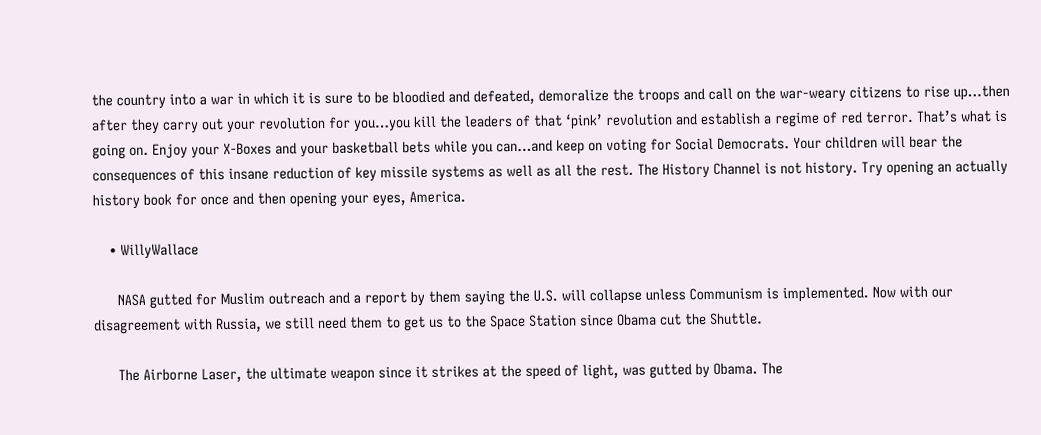the country into a war in which it is sure to be bloodied and defeated, demoralize the troops and call on the war-weary citizens to rise up…then after they carry out your revolution for you…you kill the leaders of that ‘pink’ revolution and establish a regime of red terror. That’s what is going on. Enjoy your X-Boxes and your basketball bets while you can…and keep on voting for Social Democrats. Your children will bear the consequences of this insane reduction of key missile systems as well as all the rest. The History Channel is not history. Try opening an actually history book for once and then opening your eyes, America.

    • WillyWallace

      NASA gutted for Muslim outreach and a report by them saying the U.S. will collapse unless Communism is implemented. Now with our disagreement with Russia, we still need them to get us to the Space Station since Obama cut the Shuttle.

      The Airborne Laser, the ultimate weapon since it strikes at the speed of light, was gutted by Obama. The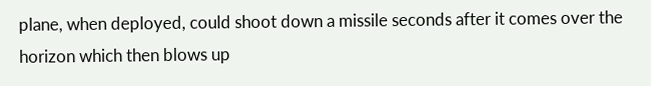plane, when deployed, could shoot down a missile seconds after it comes over the horizon which then blows up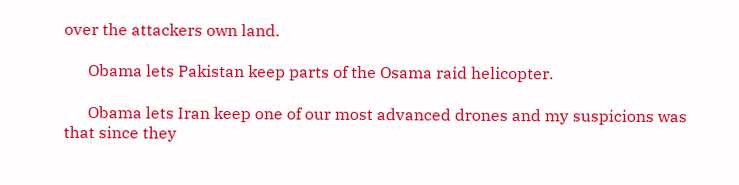over the attackers own land.

      Obama lets Pakistan keep parts of the Osama raid helicopter.

      Obama lets Iran keep one of our most advanced drones and my suspicions was that since they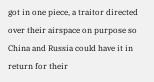got in one piece, a traitor directed over their airspace on purpose so China and Russia could have it in return for their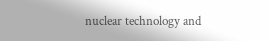nuclear technology and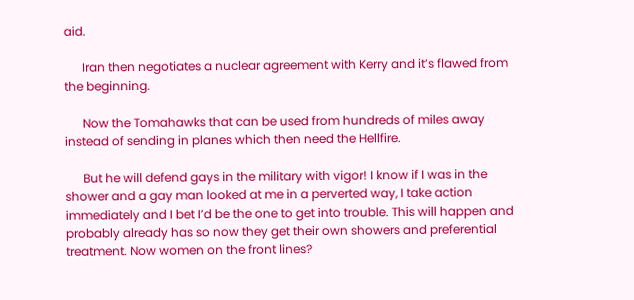aid.

      Iran then negotiates a nuclear agreement with Kerry and it’s flawed from the beginning.

      Now the Tomahawks that can be used from hundreds of miles away instead of sending in planes which then need the Hellfire.

      But he will defend gays in the military with vigor! I know if I was in the shower and a gay man looked at me in a perverted way, I take action immediately and I bet I’d be the one to get into trouble. This will happen and probably already has so now they get their own showers and preferential treatment. Now women on the front lines?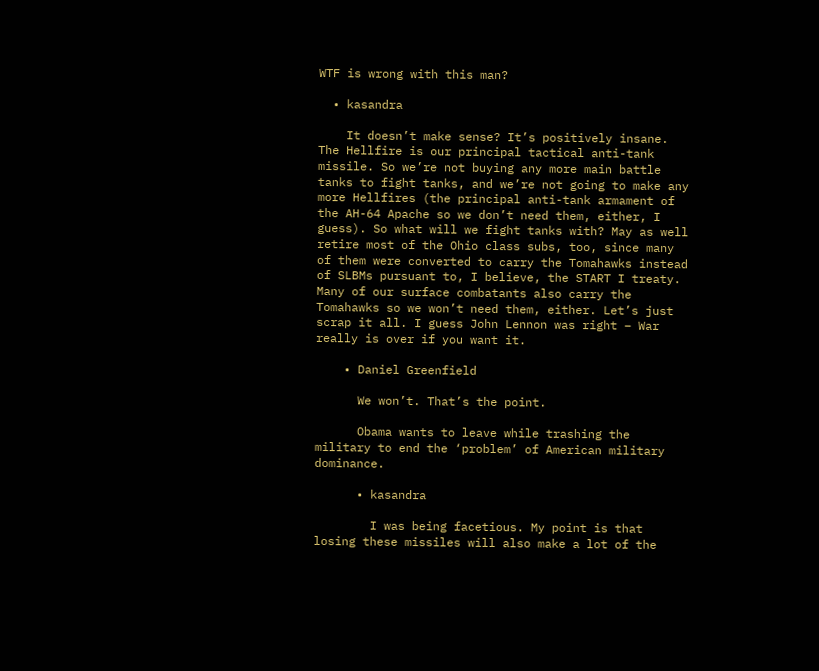WTF is wrong with this man?

  • kasandra

    It doesn’t make sense? It’s positively insane. The Hellfire is our principal tactical anti-tank missile. So we’re not buying any more main battle tanks to fight tanks, and we’re not going to make any more Hellfires (the principal anti-tank armament of the AH-64 Apache so we don’t need them, either, I guess). So what will we fight tanks with? May as well retire most of the Ohio class subs, too, since many of them were converted to carry the Tomahawks instead of SLBMs pursuant to, I believe, the START I treaty. Many of our surface combatants also carry the Tomahawks so we won’t need them, either. Let’s just scrap it all. I guess John Lennon was right – War really is over if you want it.

    • Daniel Greenfield

      We won’t. That’s the point.

      Obama wants to leave while trashing the military to end the ‘problem’ of American military dominance.

      • kasandra

        I was being facetious. My point is that losing these missiles will also make a lot of the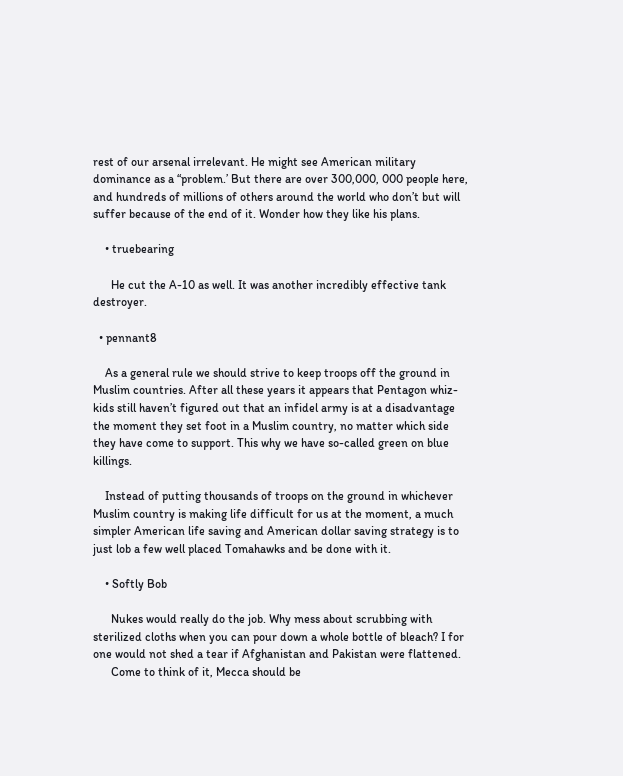rest of our arsenal irrelevant. He might see American military dominance as a “problem.’ But there are over 300,000, 000 people here, and hundreds of millions of others around the world who don’t but will suffer because of the end of it. Wonder how they like his plans.

    • truebearing

      He cut the A-10 as well. It was another incredibly effective tank destroyer.

  • pennant8

    As a general rule we should strive to keep troops off the ground in Muslim countries. After all these years it appears that Pentagon whiz-kids still haven’t figured out that an infidel army is at a disadvantage the moment they set foot in a Muslim country, no matter which side they have come to support. This why we have so-called green on blue killings.

    Instead of putting thousands of troops on the ground in whichever Muslim country is making life difficult for us at the moment, a much simpler American life saving and American dollar saving strategy is to just lob a few well placed Tomahawks and be done with it.

    • Softly Bob

      Nukes would really do the job. Why mess about scrubbing with sterilized cloths when you can pour down a whole bottle of bleach? I for one would not shed a tear if Afghanistan and Pakistan were flattened.
      Come to think of it, Mecca should be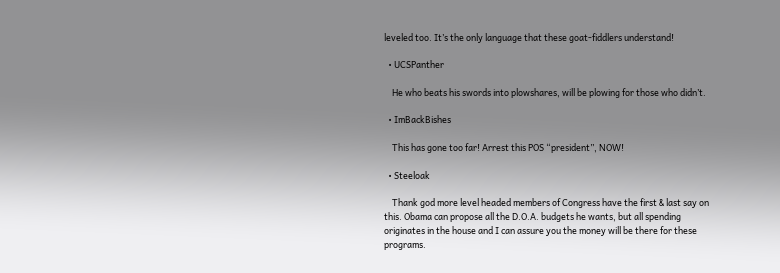leveled too. It’s the only language that these goat-fiddlers understand!

  • UCSPanther

    He who beats his swords into plowshares, will be plowing for those who didn’t.

  • ImBackBishes

    This has gone too far! Arrest this POS “president”, NOW!

  • Steeloak

    Thank god more level headed members of Congress have the first & last say on this. Obama can propose all the D.O.A. budgets he wants, but all spending originates in the house and I can assure you the money will be there for these programs.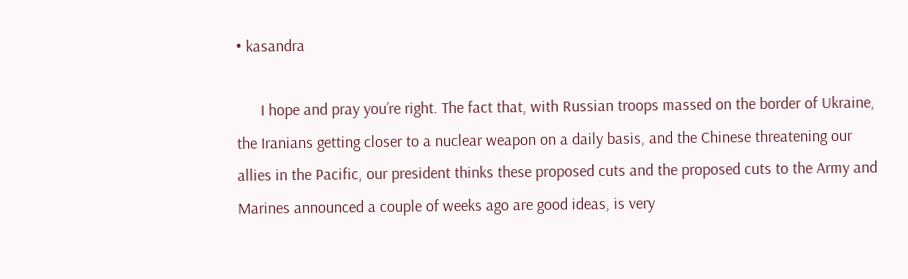• kasandra

      I hope and pray you’re right. The fact that, with Russian troops massed on the border of Ukraine, the Iranians getting closer to a nuclear weapon on a daily basis, and the Chinese threatening our allies in the Pacific, our president thinks these proposed cuts and the proposed cuts to the Army and Marines announced a couple of weeks ago are good ideas, is very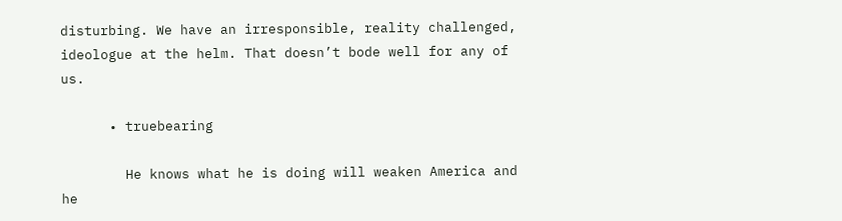disturbing. We have an irresponsible, reality challenged, ideologue at the helm. That doesn’t bode well for any of us.

      • truebearing

        He knows what he is doing will weaken America and he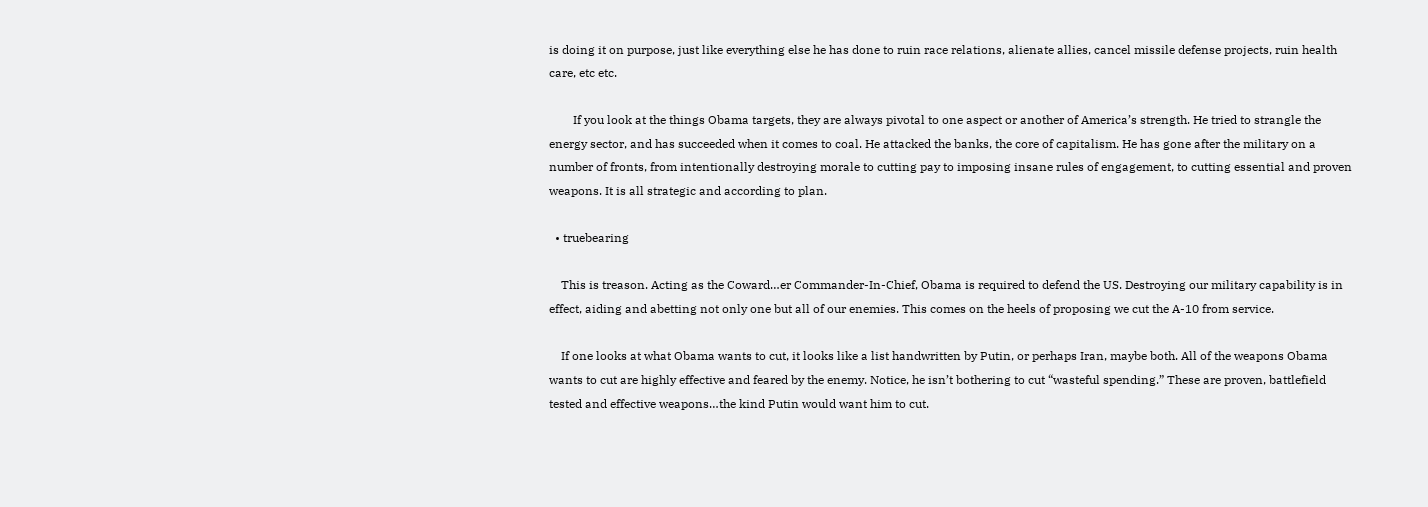is doing it on purpose, just like everything else he has done to ruin race relations, alienate allies, cancel missile defense projects, ruin health care, etc etc.

        If you look at the things Obama targets, they are always pivotal to one aspect or another of America’s strength. He tried to strangle the energy sector, and has succeeded when it comes to coal. He attacked the banks, the core of capitalism. He has gone after the military on a number of fronts, from intentionally destroying morale to cutting pay to imposing insane rules of engagement, to cutting essential and proven weapons. It is all strategic and according to plan.

  • truebearing

    This is treason. Acting as the Coward…er Commander-In-Chief, Obama is required to defend the US. Destroying our military capability is in effect, aiding and abetting not only one but all of our enemies. This comes on the heels of proposing we cut the A-10 from service.

    If one looks at what Obama wants to cut, it looks like a list handwritten by Putin, or perhaps Iran, maybe both. All of the weapons Obama wants to cut are highly effective and feared by the enemy. Notice, he isn’t bothering to cut “wasteful spending.” These are proven, battlefield tested and effective weapons…the kind Putin would want him to cut.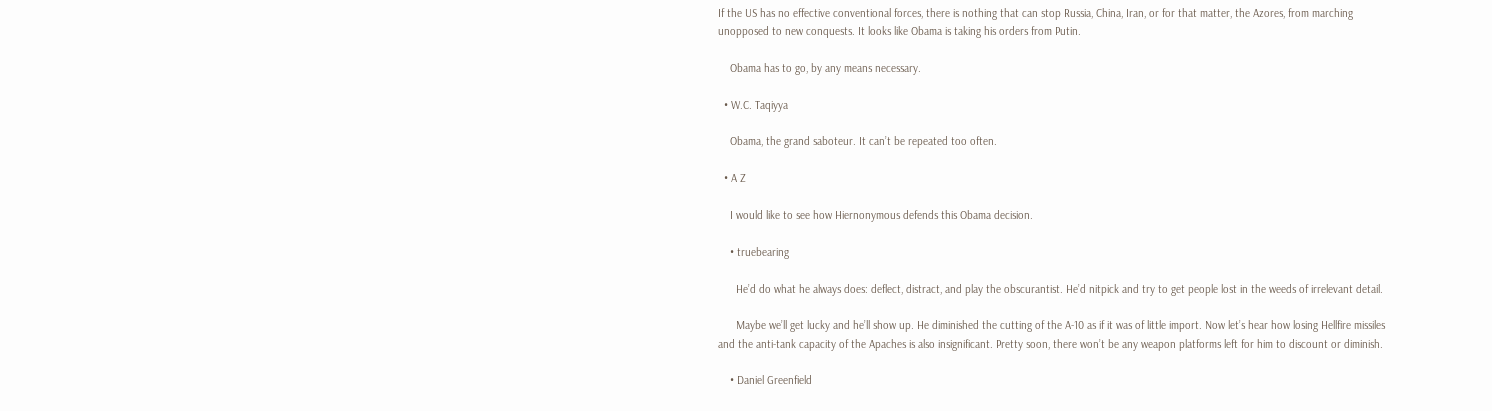If the US has no effective conventional forces, there is nothing that can stop Russia, China, Iran, or for that matter, the Azores, from marching unopposed to new conquests. It looks like Obama is taking his orders from Putin.

    Obama has to go, by any means necessary.

  • W.C. Taqiyya

    Obama, the grand saboteur. It can’t be repeated too often.

  • A Z

    I would like to see how Hiernonymous defends this Obama decision.

    • truebearing

      He’d do what he always does: deflect, distract, and play the obscurantist. He’d nitpick and try to get people lost in the weeds of irrelevant detail.

      Maybe we’ll get lucky and he’ll show up. He diminished the cutting of the A-10 as if it was of little import. Now let’s hear how losing Hellfire missiles and the anti-tank capacity of the Apaches is also insignificant. Pretty soon, there won’t be any weapon platforms left for him to discount or diminish.

    • Daniel Greenfield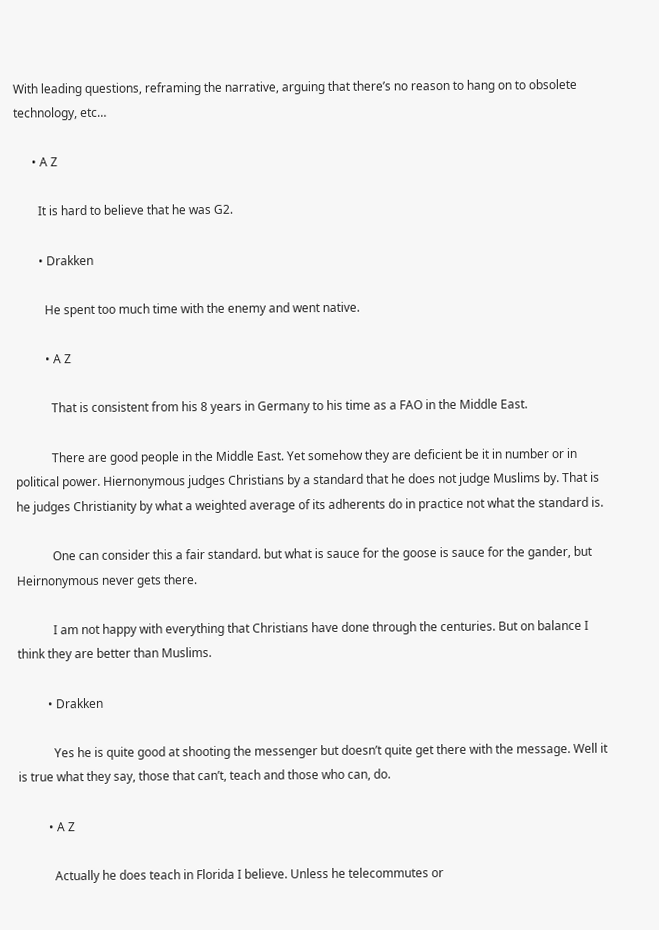With leading questions, reframing the narrative, arguing that there’s no reason to hang on to obsolete technology, etc…

      • A Z

        It is hard to believe that he was G2.

        • Drakken

          He spent too much time with the enemy and went native.

          • A Z

            That is consistent from his 8 years in Germany to his time as a FAO in the Middle East.

            There are good people in the Middle East. Yet somehow they are deficient be it in number or in political power. Hiernonymous judges Christians by a standard that he does not judge Muslims by. That is he judges Christianity by what a weighted average of its adherents do in practice not what the standard is.

            One can consider this a fair standard. but what is sauce for the goose is sauce for the gander, but Heirnonymous never gets there.

            I am not happy with everything that Christians have done through the centuries. But on balance I think they are better than Muslims.

          • Drakken

            Yes he is quite good at shooting the messenger but doesn’t quite get there with the message. Well it is true what they say, those that can’t, teach and those who can, do.

          • A Z

            Actually he does teach in Florida I believe. Unless he telecommutes or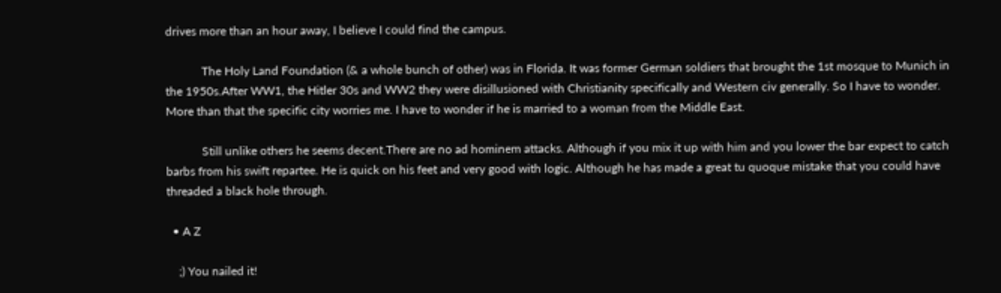drives more than an hour away, I believe I could find the campus.

            The Holy Land Foundation (& a whole bunch of other) was in Florida. It was former German soldiers that brought the 1st mosque to Munich in the 1950s.After WW1, the Hitler 30s and WW2 they were disillusioned with Christianity specifically and Western civ generally. So I have to wonder. More than that the specific city worries me. I have to wonder if he is married to a woman from the Middle East.

            Still unlike others he seems decent.There are no ad hominem attacks. Although if you mix it up with him and you lower the bar expect to catch barbs from his swift repartee. He is quick on his feet and very good with logic. Although he has made a great tu quoque mistake that you could have threaded a black hole through.

  • A Z

    ;) You nailed it!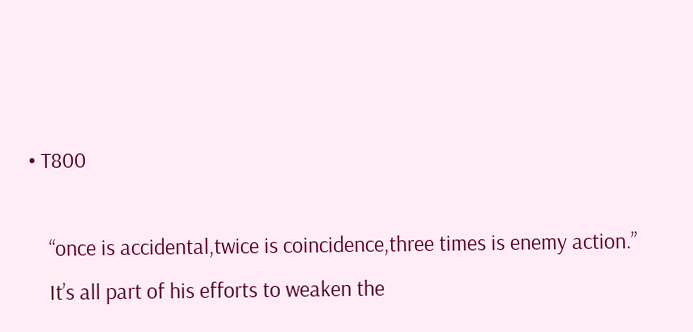• T800

    “once is accidental,twice is coincidence,three times is enemy action.”
    It’s all part of his efforts to weaken the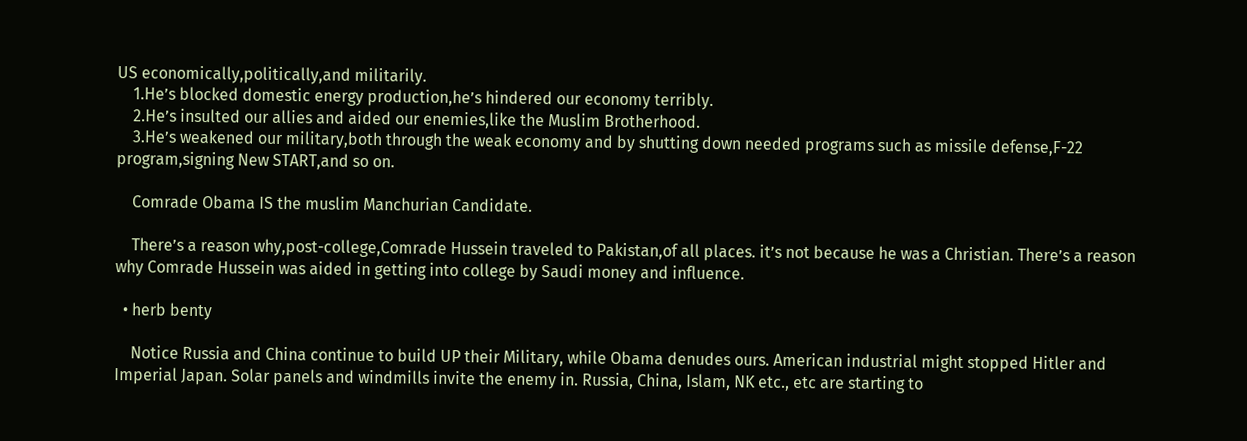US economically,politically,and militarily.
    1.He’s blocked domestic energy production,he’s hindered our economy terribly.
    2.He’s insulted our allies and aided our enemies,like the Muslim Brotherhood.
    3.He’s weakened our military,both through the weak economy and by shutting down needed programs such as missile defense,F-22 program,signing New START,and so on.

    Comrade Obama IS the muslim Manchurian Candidate.

    There’s a reason why,post-college,Comrade Hussein traveled to Pakistan,of all places. it’s not because he was a Christian. There’s a reason why Comrade Hussein was aided in getting into college by Saudi money and influence.

  • herb benty

    Notice Russia and China continue to build UP their Military, while Obama denudes ours. American industrial might stopped Hitler and Imperial Japan. Solar panels and windmills invite the enemy in. Russia, China, Islam, NK etc., etc are starting to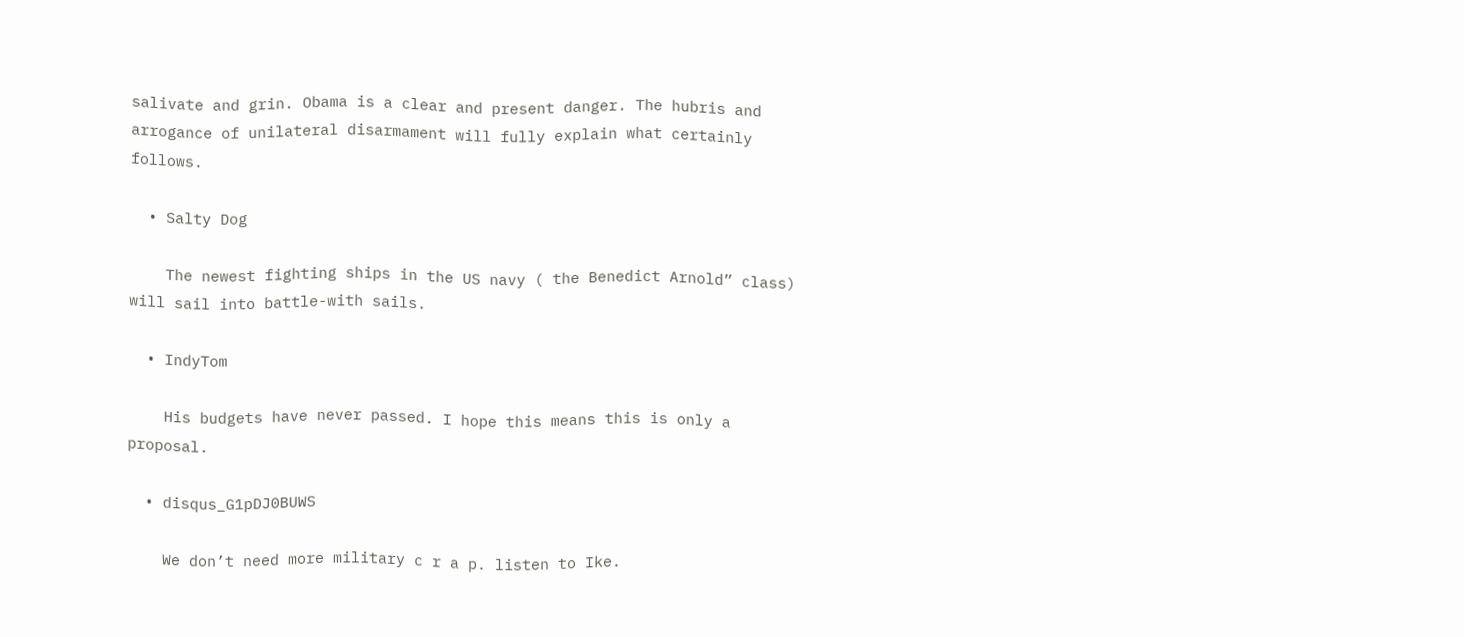salivate and grin. Obama is a clear and present danger. The hubris and arrogance of unilateral disarmament will fully explain what certainly follows.

  • Salty Dog

    The newest fighting ships in the US navy ( the Benedict Arnold” class) will sail into battle-with sails.

  • IndyTom

    His budgets have never passed. I hope this means this is only a proposal.

  • disqus_G1pDJ0BUWS

    We don’t need more military c r a p. listen to Ike.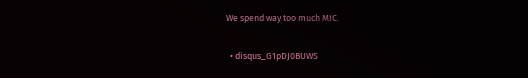We spend way too much MIC.

  • disqus_G1pDJ0BUWS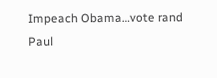Impeach Obama…vote rand Paul